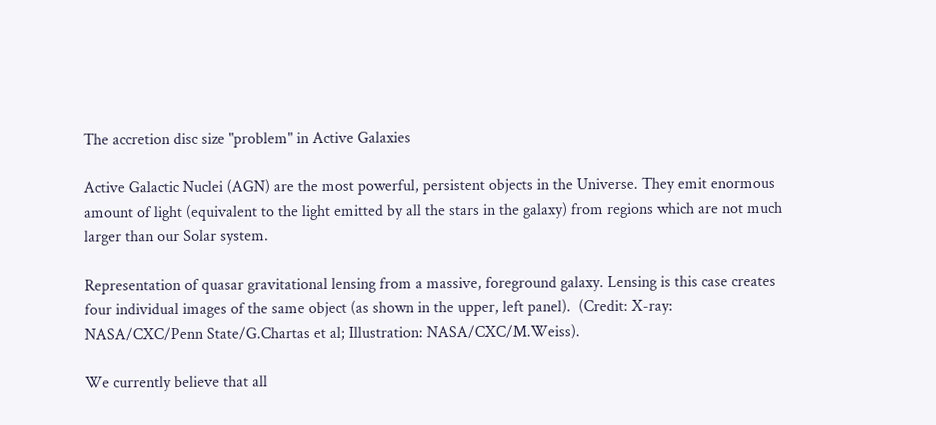The accretion disc size "problem" in Active Galaxies

Active Galactic Nuclei (AGN) are the most powerful, persistent objects in the Universe. They emit enormous amount of light (equivalent to the light emitted by all the stars in the galaxy) from regions which are not much larger than our Solar system.

Representation of quasar gravitational lensing from a massive, foreground galaxy. Lensing is this case creates four individual images of the same object (as shown in the upper, left panel).  (Credit: X-ray: NASA/CXC/Penn State/G.Chartas et al; Illustration: NASA/CXC/M.Weiss).

We currently believe that all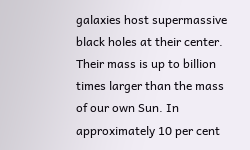galaxies host supermassive black holes at their center. Their mass is up to billion times larger than the mass of our own Sun. In approximately 10 per cent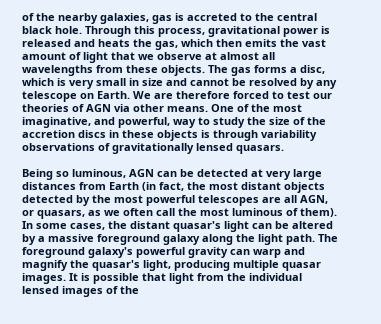of the nearby galaxies, gas is accreted to the central black hole. Through this process, gravitational power is released and heats the gas, which then emits the vast amount of light that we observe at almost all wavelengths from these objects. The gas forms a disc, which is very small in size and cannot be resolved by any telescope on Earth. We are therefore forced to test our theories of AGN via other means. One of the most imaginative, and powerful, way to study the size of the accretion discs in these objects is through variability observations of gravitationally lensed quasars.

Being so luminous, AGN can be detected at very large distances from Earth (in fact, the most distant objects detected by the most powerful telescopes are all AGN, or quasars, as we often call the most luminous of them). In some cases, the distant quasar's light can be altered by a massive foreground galaxy along the light path. The foreground galaxy's powerful gravity can warp and magnify the quasar's light, producing multiple quasar images. It is possible that light from the individual lensed images of the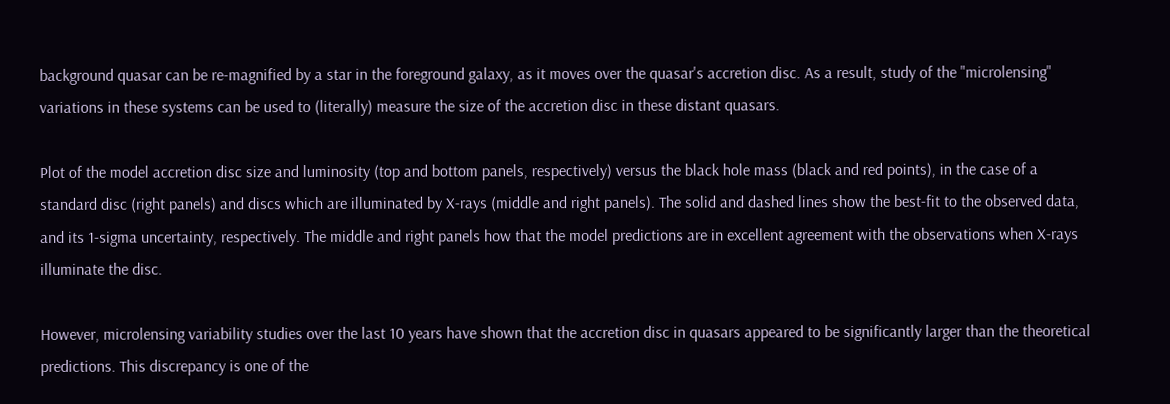background quasar can be re-magnified by a star in the foreground galaxy, as it moves over the quasar's accretion disc. As a result, study of the "microlensing" variations in these systems can be used to (literally) measure the size of the accretion disc in these distant quasars.

Plot of the model accretion disc size and luminosity (top and bottom panels, respectively) versus the black hole mass (black and red points), in the case of a standard disc (right panels) and discs which are illuminated by X-rays (middle and right panels). The solid and dashed lines show the best-fit to the observed data, and its 1-sigma uncertainty, respectively. The middle and right panels how that the model predictions are in excellent agreement with the observations when X-rays illuminate the disc.

However, microlensing variability studies over the last 10 years have shown that the accretion disc in quasars appeared to be significantly larger than the theoretical predictions. This discrepancy is one of the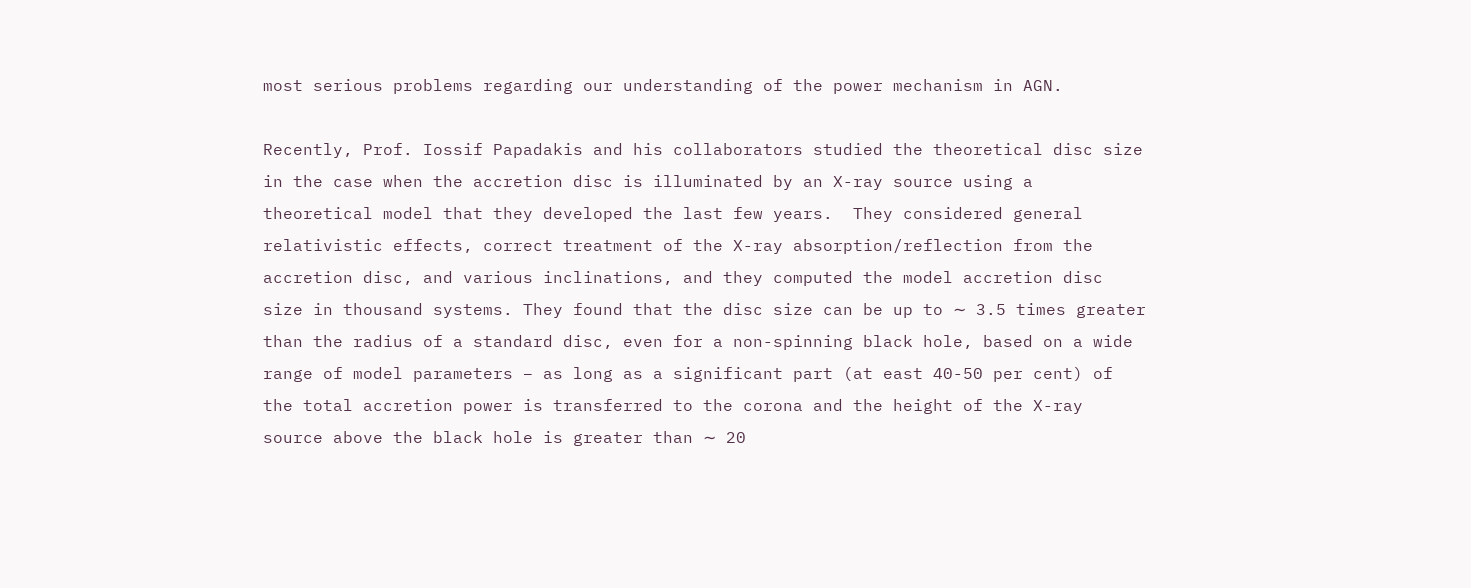most serious problems regarding our understanding of the power mechanism in AGN.

Recently, Prof. Iossif Papadakis and his collaborators studied the theoretical disc size in the case when the accretion disc is illuminated by an X-ray source using a theoretical model that they developed the last few years.  They considered general relativistic effects, correct treatment of the X-ray absorption/reflection from the accretion disc, and various inclinations, and they computed the model accretion disc size in thousand systems. They found that the disc size can be up to ∼ 3.5 times greater than the radius of a standard disc, even for a non-spinning black hole, based on a wide range of model parameters – as long as a significant part (at east 40-50 per cent) of the total accretion power is transferred to the corona and the height of the X-ray source above the black hole is greater than ∼ 20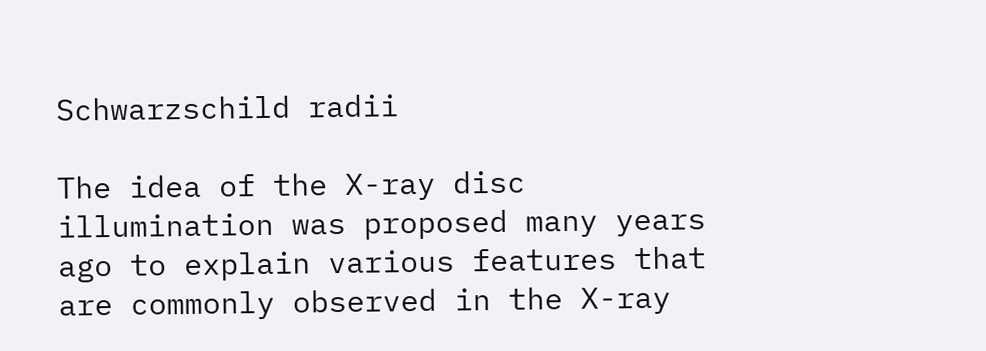Schwarzschild radii

The idea of the X-ray disc illumination was proposed many years ago to explain various features that are commonly observed in the X-ray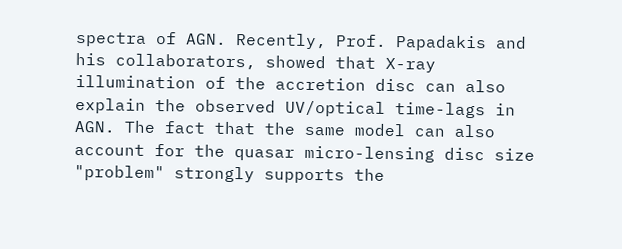spectra of AGN. Recently, Prof. Papadakis and his collaborators, showed that X-ray illumination of the accretion disc can also explain the observed UV/optical time-lags in AGN. The fact that the same model can also account for the quasar micro-lensing disc size "problem" strongly supports the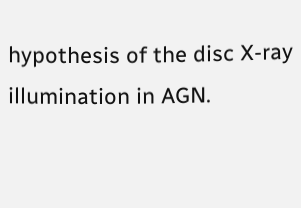hypothesis of the disc X-ray illumination in AGN.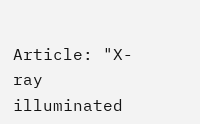Article: "X-ray illuminated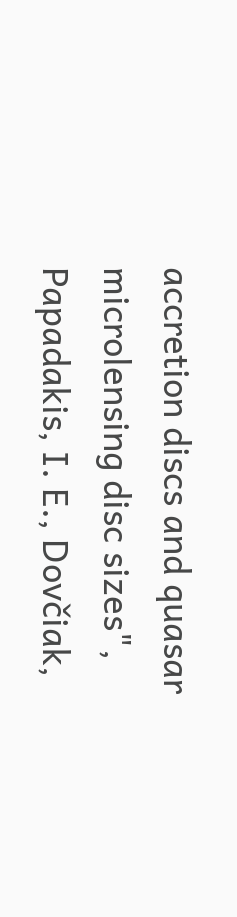accretion discs and quasar microlensing disc sizes", Papadakis, I. E., Dovčiak,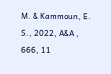M. & Kammoun, E. S., 2022, A&A , 666, 11